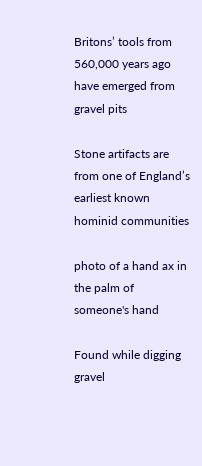Britons’ tools from 560,000 years ago have emerged from gravel pits

Stone artifacts are from one of England’s earliest known hominid communities

photo of a hand ax in the palm of someone's hand

Found while digging gravel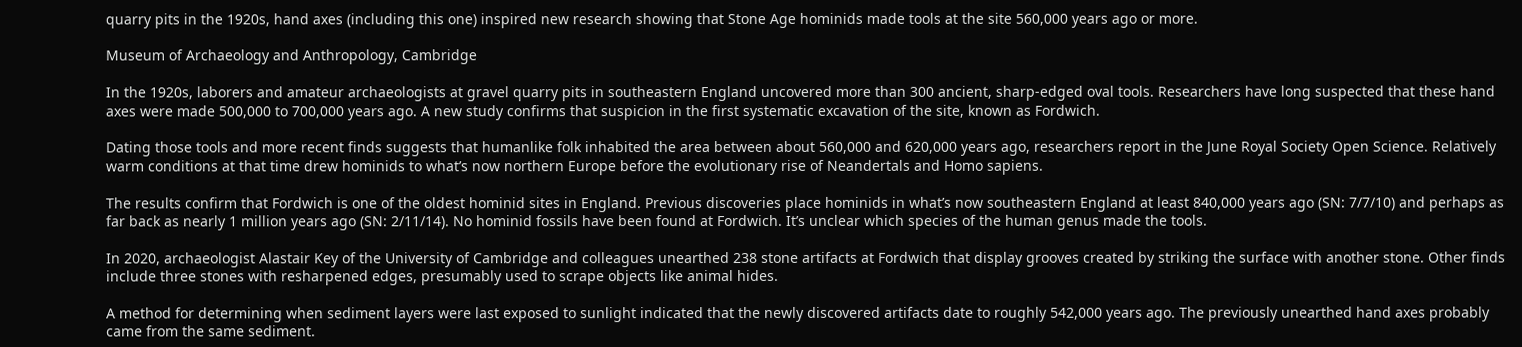quarry pits in the 1920s, hand axes (including this one) inspired new research showing that Stone Age hominids made tools at the site 560,000 years ago or more.

Museum of Archaeology and Anthropology, Cambridge

In the 1920s, laborers and amateur archaeologists at gravel quarry pits in southeastern England uncovered more than 300 ancient, sharp-edged oval tools. Researchers have long suspected that these hand axes were made 500,000 to 700,000 years ago. A new study confirms that suspicion in the first systematic excavation of the site, known as Fordwich.

Dating those tools and more recent finds suggests that humanlike folk inhabited the area between about 560,000 and 620,000 years ago, researchers report in the June Royal Society Open Science. Relatively warm conditions at that time drew hominids to what’s now northern Europe before the evolutionary rise of Neandertals and Homo sapiens.

The results confirm that Fordwich is one of the oldest hominid sites in England. Previous discoveries place hominids in what’s now southeastern England at least 840,000 years ago (SN: 7/7/10) and perhaps as far back as nearly 1 million years ago (SN: 2/11/14). No hominid fossils have been found at Fordwich. It’s unclear which species of the human genus made the tools.

In 2020, archaeologist Alastair Key of the University of Cambridge and colleagues unearthed 238 stone artifacts at Fordwich that display grooves created by striking the surface with another stone. Other finds include three stones with resharpened edges, presumably used to scrape objects like animal hides.

A method for determining when sediment layers were last exposed to sunlight indicated that the newly discovered artifacts date to roughly 542,000 years ago. The previously unearthed hand axes probably came from the same sediment.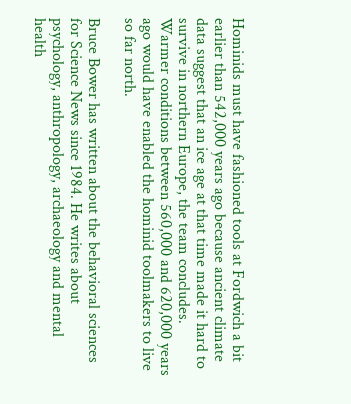Hominids must have fashioned tools at Fordwich a bit earlier than 542,000 years ago because ancient climate data suggest that an ice age at that time made it hard to survive in northern Europe, the team concludes. Warmer conditions between 560,000 and 620,000 years ago would have enabled the hominid toolmakers to live so far north.

Bruce Bower has written about the behavioral sciences for Science News since 1984. He writes about psychology, anthropology, archaeology and mental health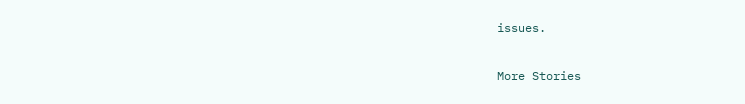issues.

More Stories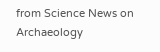from Science News on Archaeology